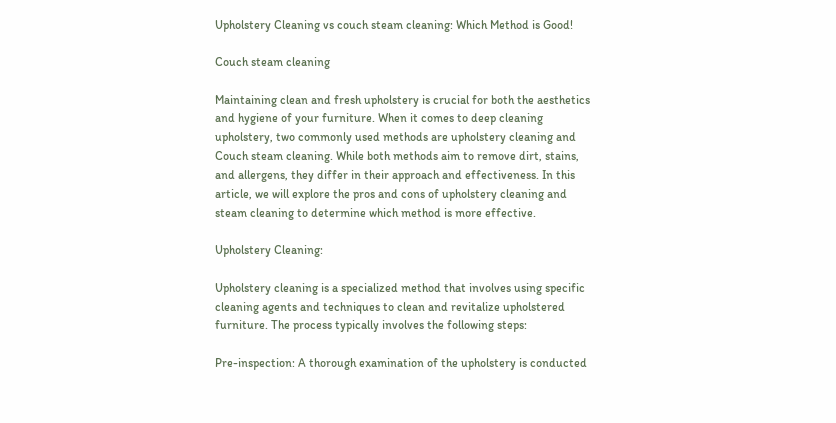Upholstery Cleaning vs couch steam cleaning: Which Method is Good!

Couch steam cleaning

Maintaining clean and fresh upholstery is crucial for both the aesthetics and hygiene of your furniture. When it comes to deep cleaning upholstery, two commonly used methods are upholstery cleaning and Couch steam cleaning. While both methods aim to remove dirt, stains, and allergens, they differ in their approach and effectiveness. In this article, we will explore the pros and cons of upholstery cleaning and steam cleaning to determine which method is more effective.

Upholstery Cleaning:

Upholstery cleaning is a specialized method that involves using specific cleaning agents and techniques to clean and revitalize upholstered furniture. The process typically involves the following steps:

Pre-inspection: A thorough examination of the upholstery is conducted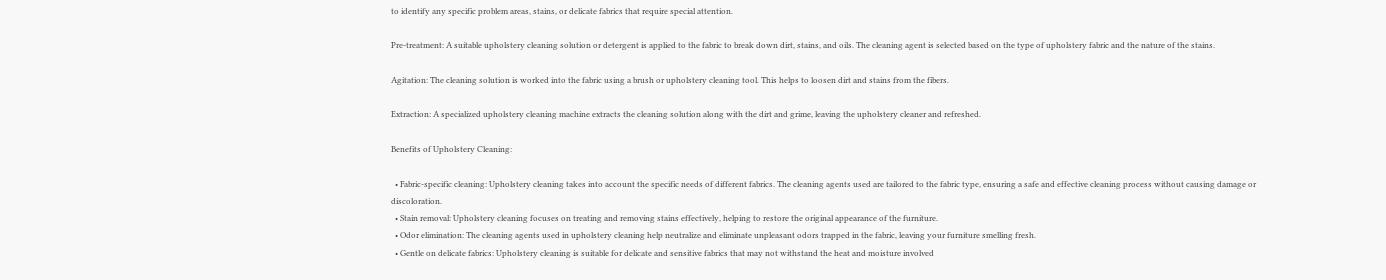to identify any specific problem areas, stains, or delicate fabrics that require special attention.

Pre-treatment: A suitable upholstery cleaning solution or detergent is applied to the fabric to break down dirt, stains, and oils. The cleaning agent is selected based on the type of upholstery fabric and the nature of the stains.

Agitation: The cleaning solution is worked into the fabric using a brush or upholstery cleaning tool. This helps to loosen dirt and stains from the fibers.

Extraction: A specialized upholstery cleaning machine extracts the cleaning solution along with the dirt and grime, leaving the upholstery cleaner and refreshed.

Benefits of Upholstery Cleaning:

  • Fabric-specific cleaning: Upholstery cleaning takes into account the specific needs of different fabrics. The cleaning agents used are tailored to the fabric type, ensuring a safe and effective cleaning process without causing damage or discoloration.
  • Stain removal: Upholstery cleaning focuses on treating and removing stains effectively, helping to restore the original appearance of the furniture.
  • Odor elimination: The cleaning agents used in upholstery cleaning help neutralize and eliminate unpleasant odors trapped in the fabric, leaving your furniture smelling fresh.
  • Gentle on delicate fabrics: Upholstery cleaning is suitable for delicate and sensitive fabrics that may not withstand the heat and moisture involved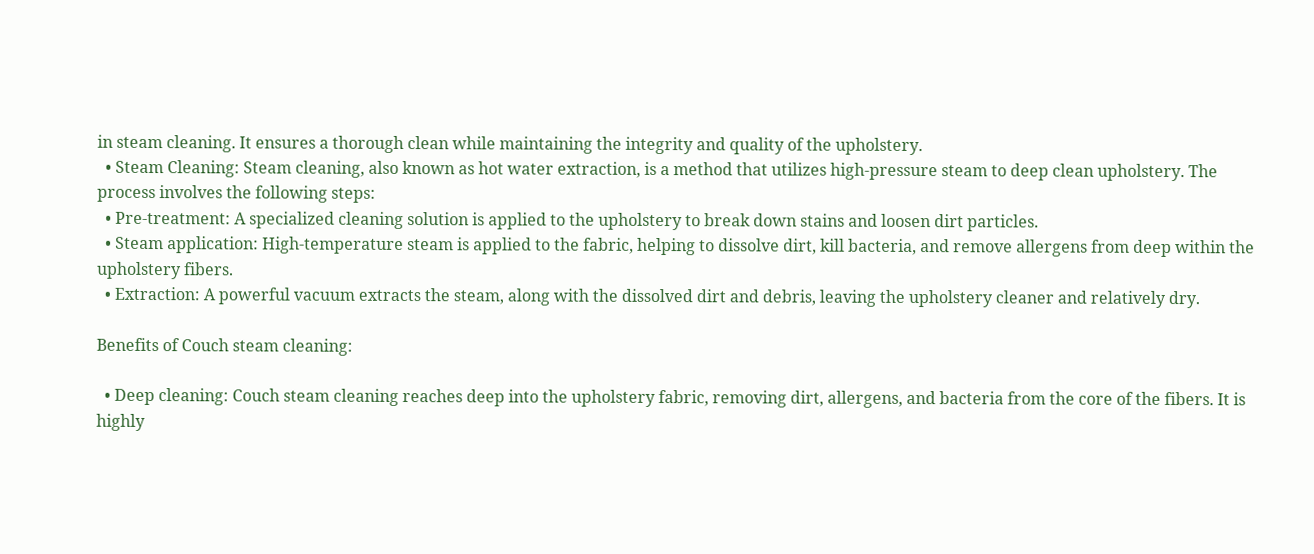in steam cleaning. It ensures a thorough clean while maintaining the integrity and quality of the upholstery.
  • Steam Cleaning: Steam cleaning, also known as hot water extraction, is a method that utilizes high-pressure steam to deep clean upholstery. The process involves the following steps:
  • Pre-treatment: A specialized cleaning solution is applied to the upholstery to break down stains and loosen dirt particles.
  • Steam application: High-temperature steam is applied to the fabric, helping to dissolve dirt, kill bacteria, and remove allergens from deep within the upholstery fibers.
  • Extraction: A powerful vacuum extracts the steam, along with the dissolved dirt and debris, leaving the upholstery cleaner and relatively dry.

Benefits of Couch steam cleaning:

  • Deep cleaning: Couch steam cleaning reaches deep into the upholstery fabric, removing dirt, allergens, and bacteria from the core of the fibers. It is highly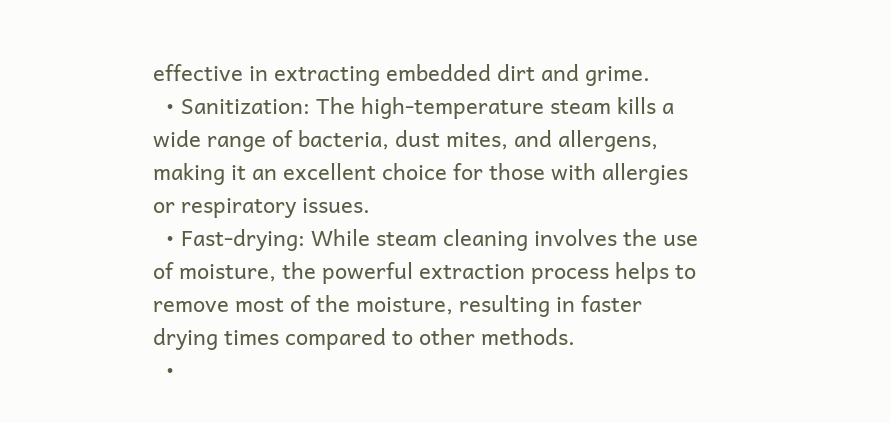effective in extracting embedded dirt and grime.
  • Sanitization: The high-temperature steam kills a wide range of bacteria, dust mites, and allergens, making it an excellent choice for those with allergies or respiratory issues.
  • Fast-drying: While steam cleaning involves the use of moisture, the powerful extraction process helps to remove most of the moisture, resulting in faster drying times compared to other methods.
  •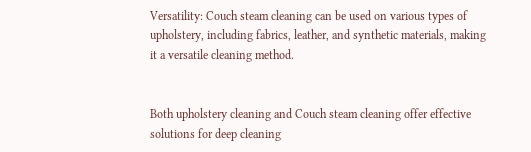Versatility: Couch steam cleaning can be used on various types of upholstery, including fabrics, leather, and synthetic materials, making it a versatile cleaning method.


Both upholstery cleaning and Couch steam cleaning offer effective solutions for deep cleaning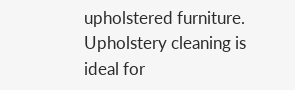upholstered furniture. Upholstery cleaning is ideal for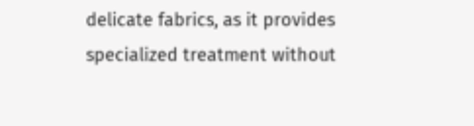delicate fabrics, as it provides specialized treatment without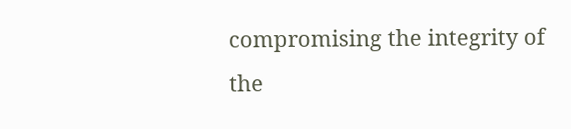compromising the integrity of the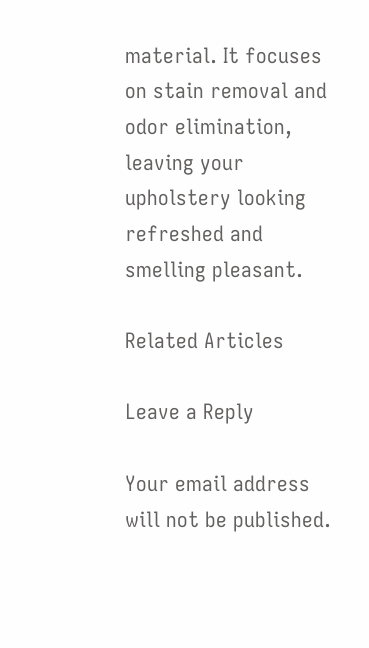material. It focuses on stain removal and odor elimination, leaving your upholstery looking refreshed and smelling pleasant.

Related Articles

Leave a Reply

Your email address will not be published.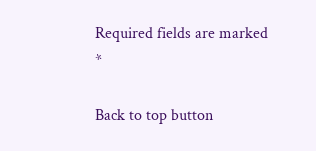Required fields are marked *

Back to top button